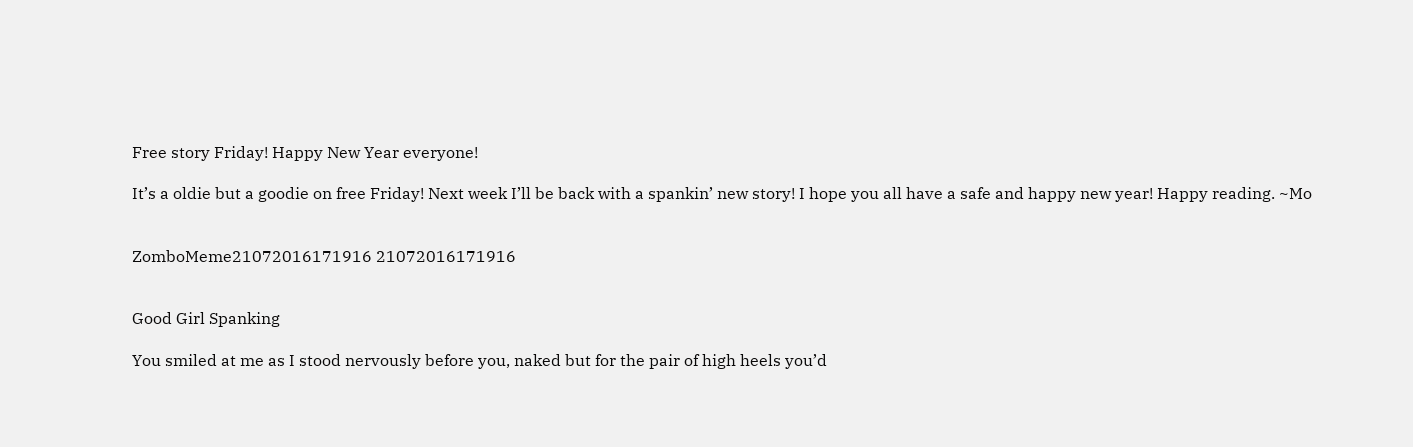Free story Friday! Happy New Year everyone!

It’s a oldie but a goodie on free Friday! Next week I’ll be back with a spankin’ new story! I hope you all have a safe and happy new year! Happy reading. ~Mo


ZomboMeme21072016171916 21072016171916


Good Girl Spanking

You smiled at me as I stood nervously before you, naked but for the pair of high heels you’d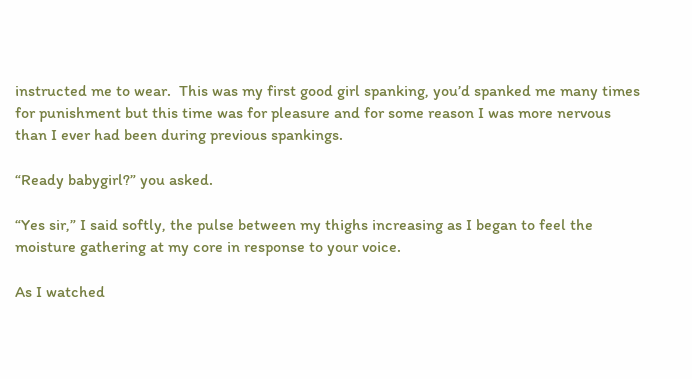instructed me to wear.  This was my first good girl spanking, you’d spanked me many times for punishment but this time was for pleasure and for some reason I was more nervous than I ever had been during previous spankings.

“Ready babygirl?” you asked.

“Yes sir,” I said softly, the pulse between my thighs increasing as I began to feel the moisture gathering at my core in response to your voice.

As I watched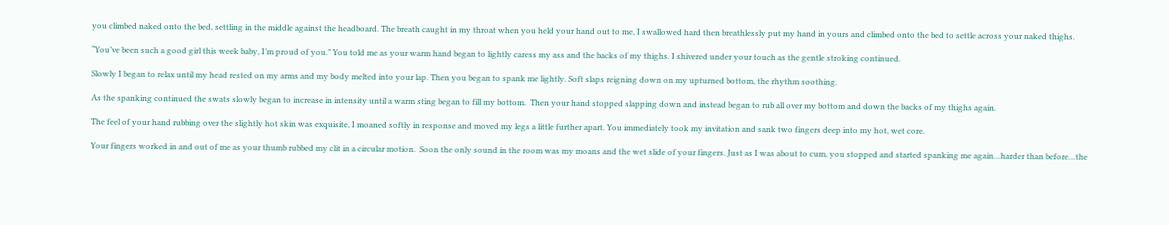you climbed naked onto the bed, settling in the middle against the headboard. The breath caught in my throat when you held your hand out to me, I swallowed hard then breathlessly put my hand in yours and climbed onto the bed to settle across your naked thighs.

“You’ve been such a good girl this week baby, I’m proud of you.” You told me as your warm hand began to lightly caress my ass and the backs of my thighs. I shivered under your touch as the gentle stroking continued.

Slowly I began to relax until my head rested on my arms and my body melted into your lap. Then you began to spank me lightly. Soft slaps reigning down on my upturned bottom, the rhythm soothing.

As the spanking continued the swats slowly began to increase in intensity until a warm sting began to fill my bottom.  Then your hand stopped slapping down and instead began to rub all over my bottom and down the backs of my thighs again.

The feel of your hand rubbing over the slightly hot skin was exquisite, I moaned softly in response and moved my legs a little further apart. You immediately took my invitation and sank two fingers deep into my hot, wet core.

Your fingers worked in and out of me as your thumb rubbed my clit in a circular motion.  Soon the only sound in the room was my moans and the wet slide of your fingers. Just as I was about to cum, you stopped and started spanking me again…harder than before…the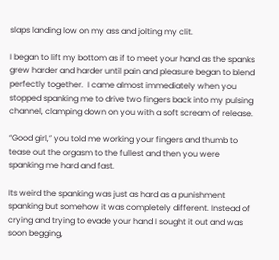slaps landing low on my ass and jolting my clit.

I began to lift my bottom as if to meet your hand as the spanks grew harder and harder until pain and pleasure began to blend perfectly together.  I came almost immediately when you stopped spanking me to drive two fingers back into my pulsing channel, clamping down on you with a soft scream of release.

“Good girl,” you told me working your fingers and thumb to tease out the orgasm to the fullest and then you were spanking me hard and fast.

Its weird the spanking was just as hard as a punishment spanking but somehow it was completely different. Instead of crying and trying to evade your hand I sought it out and was soon begging,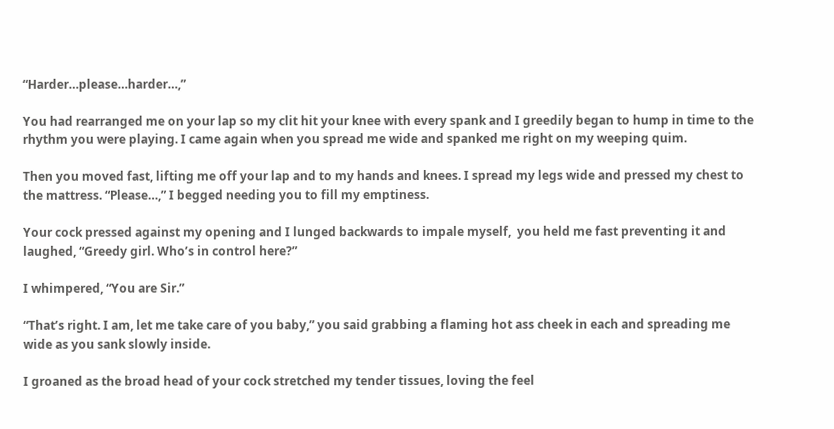“Harder…please…harder…,”

You had rearranged me on your lap so my clit hit your knee with every spank and I greedily began to hump in time to the rhythm you were playing. I came again when you spread me wide and spanked me right on my weeping quim.

Then you moved fast, lifting me off your lap and to my hands and knees. I spread my legs wide and pressed my chest to the mattress. “Please…,” I begged needing you to fill my emptiness.

Your cock pressed against my opening and I lunged backwards to impale myself,  you held me fast preventing it and laughed, “Greedy girl. Who’s in control here?”

I whimpered, “You are Sir.”

“That’s right. I am, let me take care of you baby,” you said grabbing a flaming hot ass cheek in each and spreading me wide as you sank slowly inside.

I groaned as the broad head of your cock stretched my tender tissues, loving the feel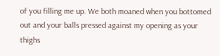of you filling me up. We both moaned when you bottomed out and your balls pressed against my opening as your thighs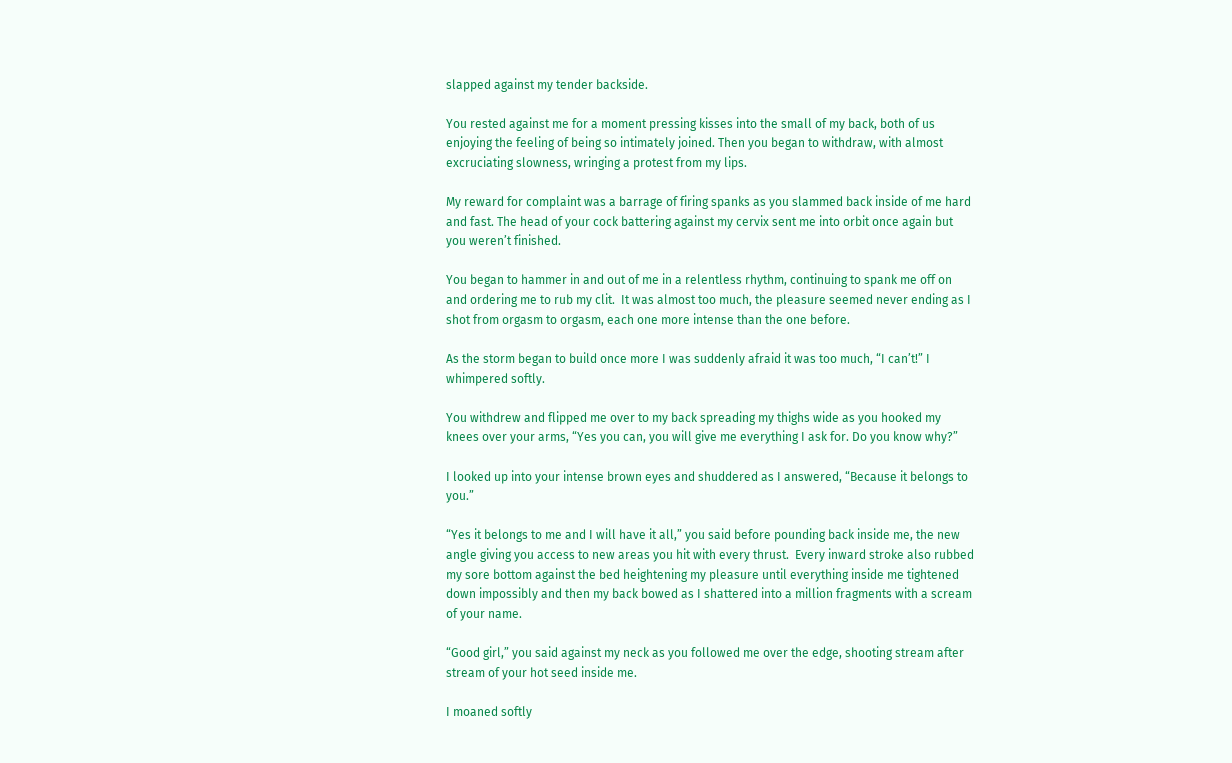slapped against my tender backside.

You rested against me for a moment pressing kisses into the small of my back, both of us enjoying the feeling of being so intimately joined. Then you began to withdraw, with almost excruciating slowness, wringing a protest from my lips.

My reward for complaint was a barrage of firing spanks as you slammed back inside of me hard and fast. The head of your cock battering against my cervix sent me into orbit once again but you weren’t finished.

You began to hammer in and out of me in a relentless rhythm, continuing to spank me off on and ordering me to rub my clit.  It was almost too much, the pleasure seemed never ending as I shot from orgasm to orgasm, each one more intense than the one before.

As the storm began to build once more I was suddenly afraid it was too much, “I can’t!” I whimpered softly.

You withdrew and flipped me over to my back spreading my thighs wide as you hooked my knees over your arms, “Yes you can, you will give me everything I ask for. Do you know why?”

I looked up into your intense brown eyes and shuddered as I answered, “Because it belongs to you.”

“Yes it belongs to me and I will have it all,” you said before pounding back inside me, the new angle giving you access to new areas you hit with every thrust.  Every inward stroke also rubbed my sore bottom against the bed heightening my pleasure until everything inside me tightened down impossibly and then my back bowed as I shattered into a million fragments with a scream of your name.

“Good girl,” you said against my neck as you followed me over the edge, shooting stream after stream of your hot seed inside me.

I moaned softly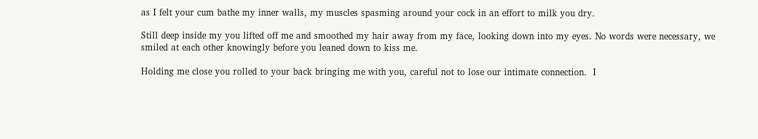as I felt your cum bathe my inner walls, my muscles spasming around your cock in an effort to milk you dry.

Still deep inside my you lifted off me and smoothed my hair away from my face, looking down into my eyes. No words were necessary, we smiled at each other knowingly before you leaned down to kiss me.

Holding me close you rolled to your back bringing me with you, careful not to lose our intimate connection.  I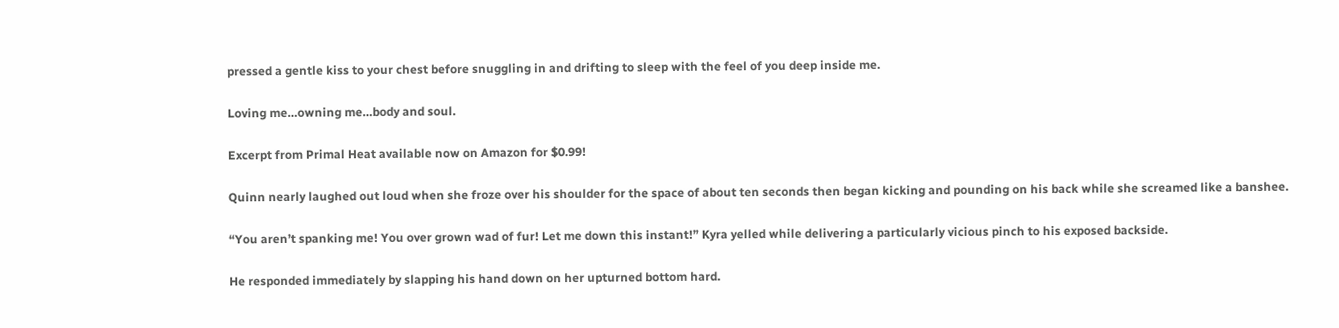pressed a gentle kiss to your chest before snuggling in and drifting to sleep with the feel of you deep inside me.

Loving me…owning me…body and soul.

Excerpt from Primal Heat available now on Amazon for $0.99!

Quinn nearly laughed out loud when she froze over his shoulder for the space of about ten seconds then began kicking and pounding on his back while she screamed like a banshee.

“You aren’t spanking me! You over grown wad of fur! Let me down this instant!” Kyra yelled while delivering a particularly vicious pinch to his exposed backside.

He responded immediately by slapping his hand down on her upturned bottom hard.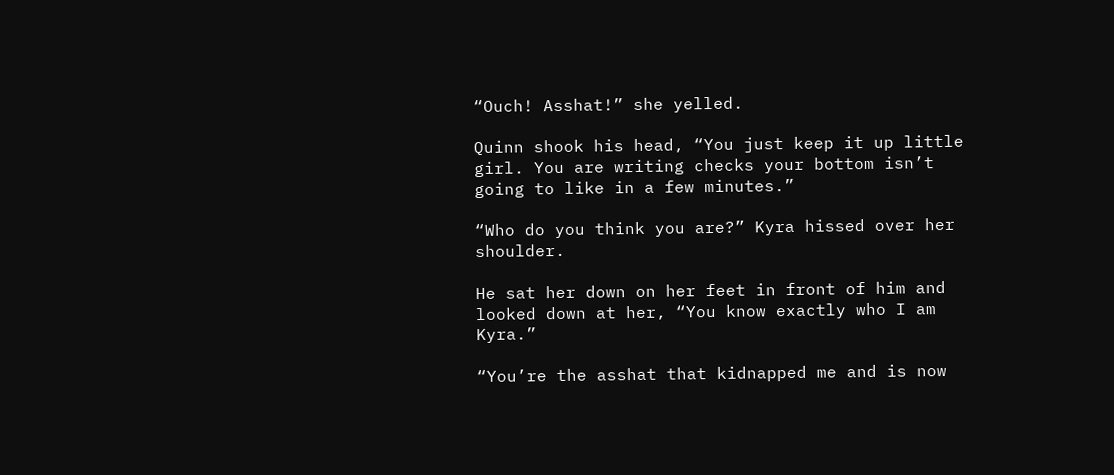“Ouch! Asshat!” she yelled.

Quinn shook his head, “You just keep it up little girl. You are writing checks your bottom isn’t going to like in a few minutes.”

“Who do you think you are?” Kyra hissed over her shoulder.

He sat her down on her feet in front of him and looked down at her, “You know exactly who I am Kyra.”

“You’re the asshat that kidnapped me and is now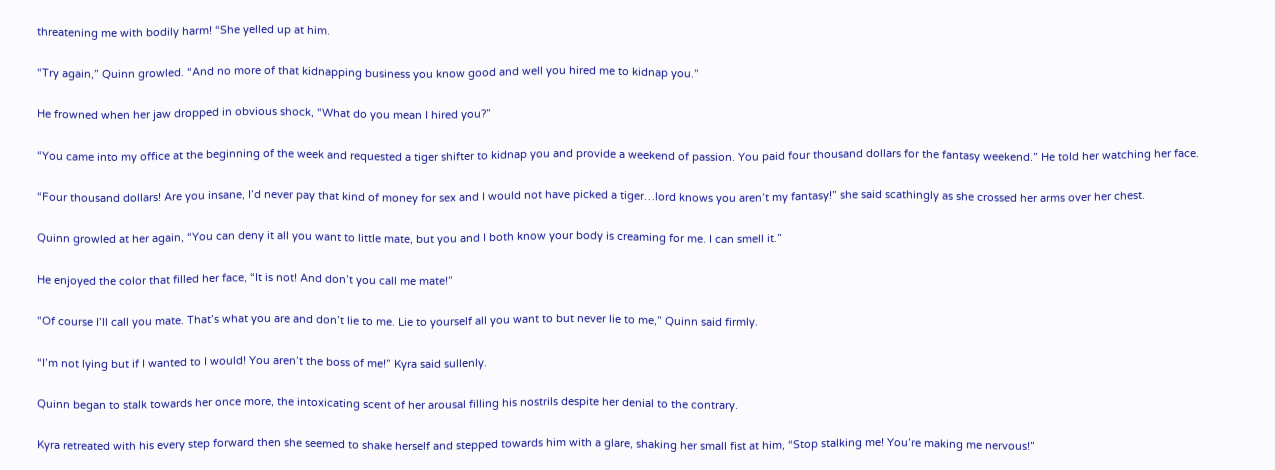threatening me with bodily harm! “She yelled up at him.

“Try again,” Quinn growled. “And no more of that kidnapping business you know good and well you hired me to kidnap you.”

He frowned when her jaw dropped in obvious shock, “What do you mean I hired you?”

“You came into my office at the beginning of the week and requested a tiger shifter to kidnap you and provide a weekend of passion. You paid four thousand dollars for the fantasy weekend.” He told her watching her face.

“Four thousand dollars! Are you insane, I’d never pay that kind of money for sex and I would not have picked a tiger…lord knows you aren’t my fantasy!” she said scathingly as she crossed her arms over her chest.

Quinn growled at her again, “You can deny it all you want to little mate, but you and I both know your body is creaming for me. I can smell it.”

He enjoyed the color that filled her face, “It is not! And don’t you call me mate!”

“Of course I’ll call you mate. That’s what you are and don’t lie to me. Lie to yourself all you want to but never lie to me,” Quinn said firmly.

“I’m not lying but if I wanted to I would! You aren’t the boss of me!” Kyra said sullenly.

Quinn began to stalk towards her once more, the intoxicating scent of her arousal filling his nostrils despite her denial to the contrary.

Kyra retreated with his every step forward then she seemed to shake herself and stepped towards him with a glare, shaking her small fist at him, “Stop stalking me! You’re making me nervous!”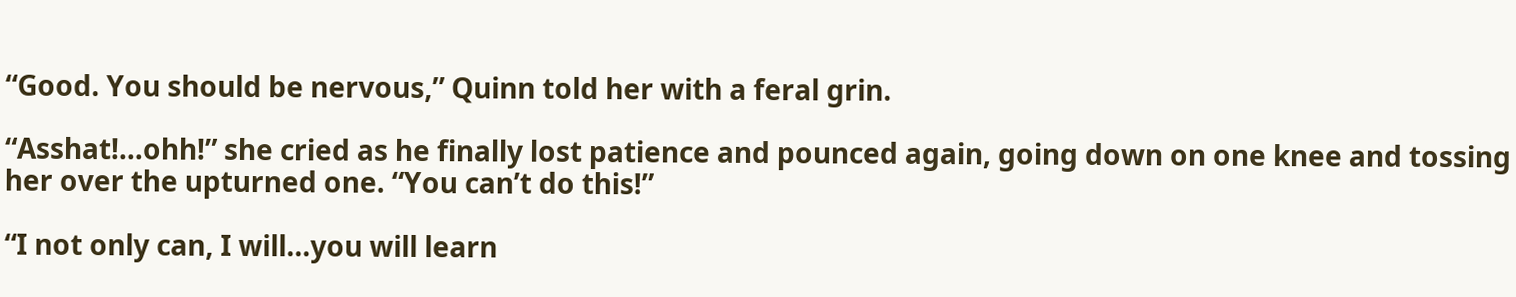“Good. You should be nervous,” Quinn told her with a feral grin.

“Asshat!…ohh!” she cried as he finally lost patience and pounced again, going down on one knee and tossing her over the upturned one. “You can’t do this!”

“I not only can, I will…you will learn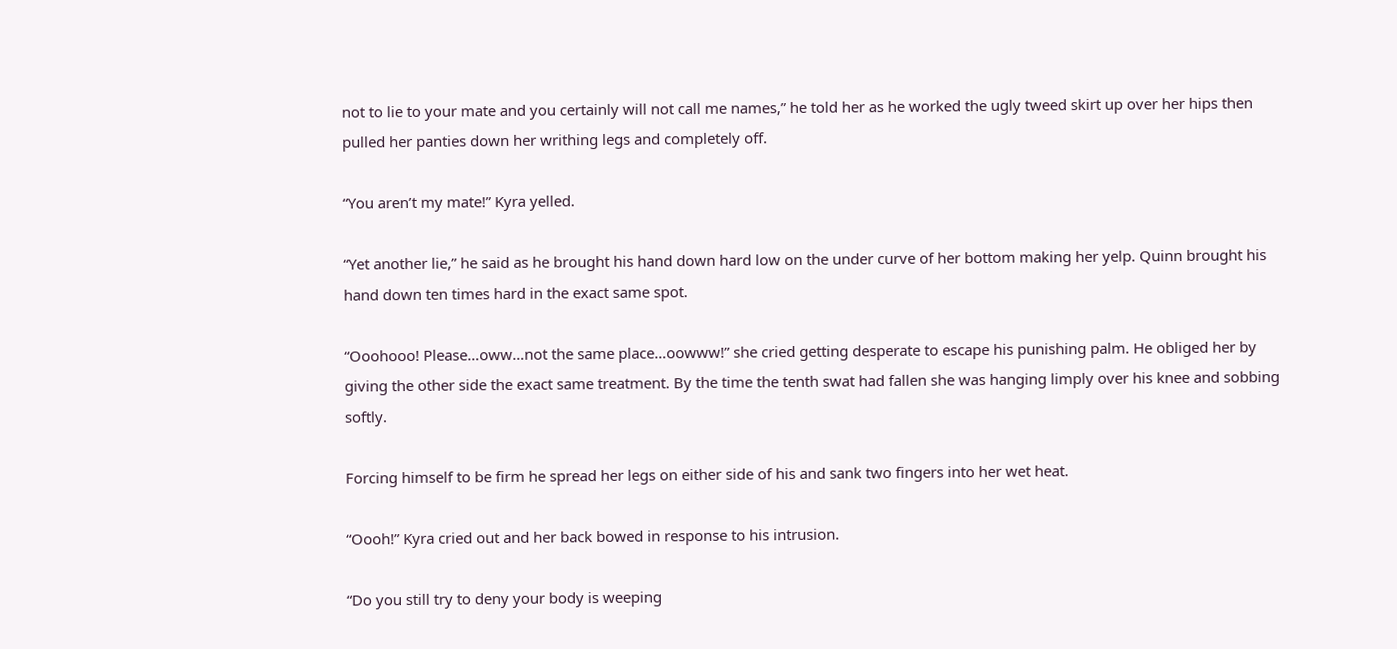not to lie to your mate and you certainly will not call me names,” he told her as he worked the ugly tweed skirt up over her hips then pulled her panties down her writhing legs and completely off.

“You aren’t my mate!” Kyra yelled.

“Yet another lie,” he said as he brought his hand down hard low on the under curve of her bottom making her yelp. Quinn brought his hand down ten times hard in the exact same spot.

“Ooohooo! Please…oww…not the same place…oowww!” she cried getting desperate to escape his punishing palm. He obliged her by giving the other side the exact same treatment. By the time the tenth swat had fallen she was hanging limply over his knee and sobbing softly.

Forcing himself to be firm he spread her legs on either side of his and sank two fingers into her wet heat.

“Oooh!” Kyra cried out and her back bowed in response to his intrusion.

“Do you still try to deny your body is weeping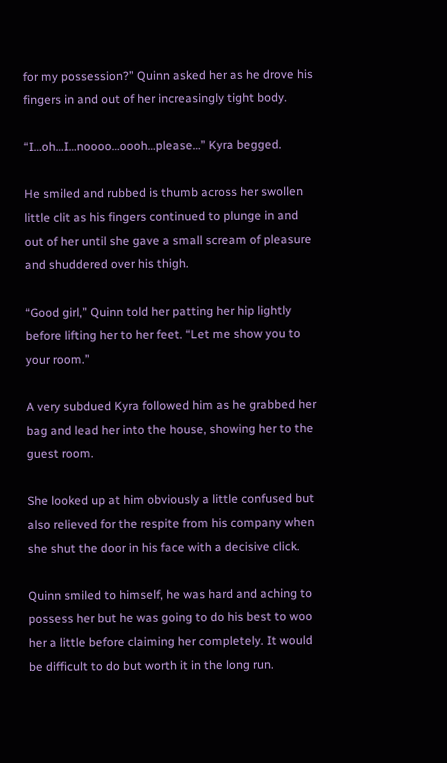for my possession?” Quinn asked her as he drove his fingers in and out of her increasingly tight body.

“I…oh…I…noooo…oooh…please…” Kyra begged.

He smiled and rubbed is thumb across her swollen little clit as his fingers continued to plunge in and out of her until she gave a small scream of pleasure and shuddered over his thigh.

“Good girl,” Quinn told her patting her hip lightly before lifting her to her feet. “Let me show you to your room.”

A very subdued Kyra followed him as he grabbed her bag and lead her into the house, showing her to the guest room.

She looked up at him obviously a little confused but also relieved for the respite from his company when she shut the door in his face with a decisive click.

Quinn smiled to himself, he was hard and aching to possess her but he was going to do his best to woo her a little before claiming her completely. It would be difficult to do but worth it in the long run.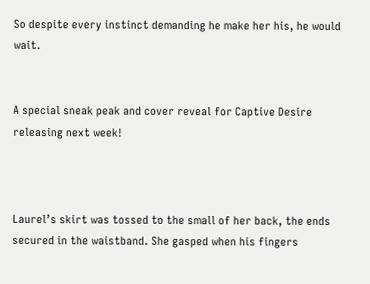So despite every instinct demanding he make her his, he would wait.


A special sneak peak and cover reveal for Captive Desire releasing next week!



Laurel’s skirt was tossed to the small of her back, the ends secured in the waistband. She gasped when his fingers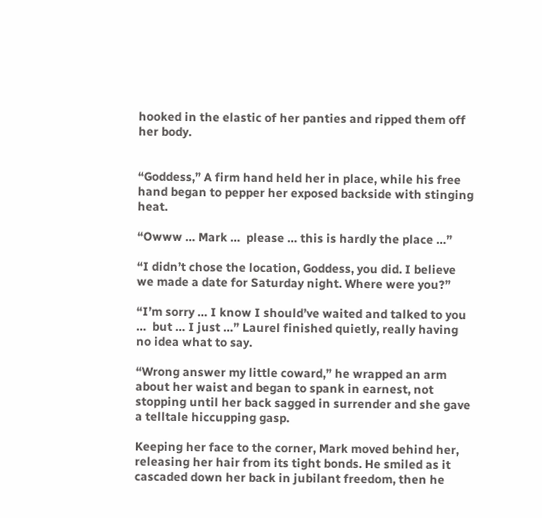hooked in the elastic of her panties and ripped them off her body.


“Goddess,” A firm hand held her in place, while his free hand began to pepper her exposed backside with stinging heat.

“Owww … Mark …  please … this is hardly the place …”

“I didn’t chose the location, Goddess, you did. I believe we made a date for Saturday night. Where were you?”

“I’m sorry … I know I should’ve waited and talked to you …  but … I just …” Laurel finished quietly, really having no idea what to say.

“Wrong answer my little coward,” he wrapped an arm about her waist and began to spank in earnest, not stopping until her back sagged in surrender and she gave a telltale hiccupping gasp.

Keeping her face to the corner, Mark moved behind her, releasing her hair from its tight bonds. He smiled as it cascaded down her back in jubilant freedom, then he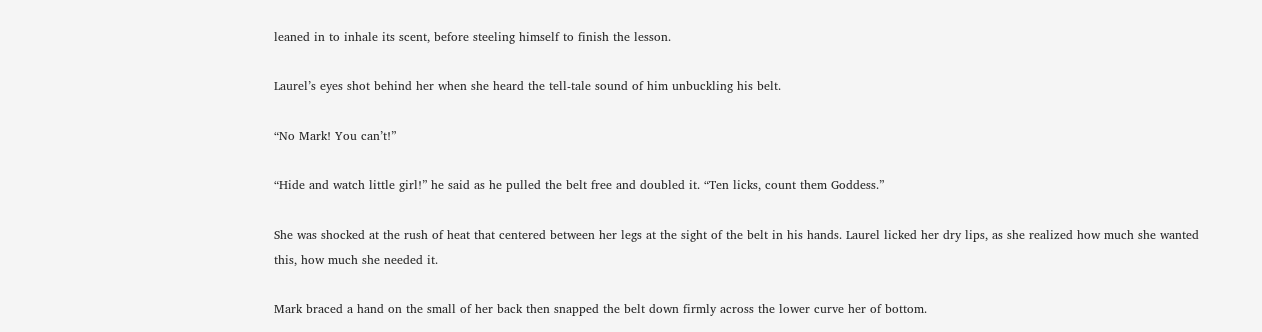leaned in to inhale its scent, before steeling himself to finish the lesson.

Laurel’s eyes shot behind her when she heard the tell-tale sound of him unbuckling his belt.

“No Mark! You can’t!”

“Hide and watch little girl!” he said as he pulled the belt free and doubled it. “Ten licks, count them Goddess.”

She was shocked at the rush of heat that centered between her legs at the sight of the belt in his hands. Laurel licked her dry lips, as she realized how much she wanted this, how much she needed it.

Mark braced a hand on the small of her back then snapped the belt down firmly across the lower curve her of bottom.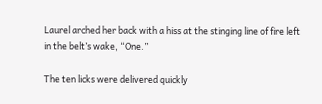Laurel arched her back with a hiss at the stinging line of fire left in the belt’s wake, “One.”

The ten licks were delivered quickly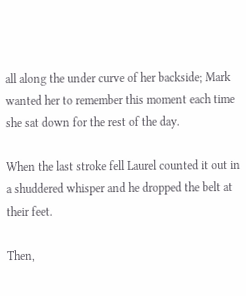all along the under curve of her backside; Mark wanted her to remember this moment each time she sat down for the rest of the day.

When the last stroke fell Laurel counted it out in a shuddered whisper and he dropped the belt at their feet.

Then,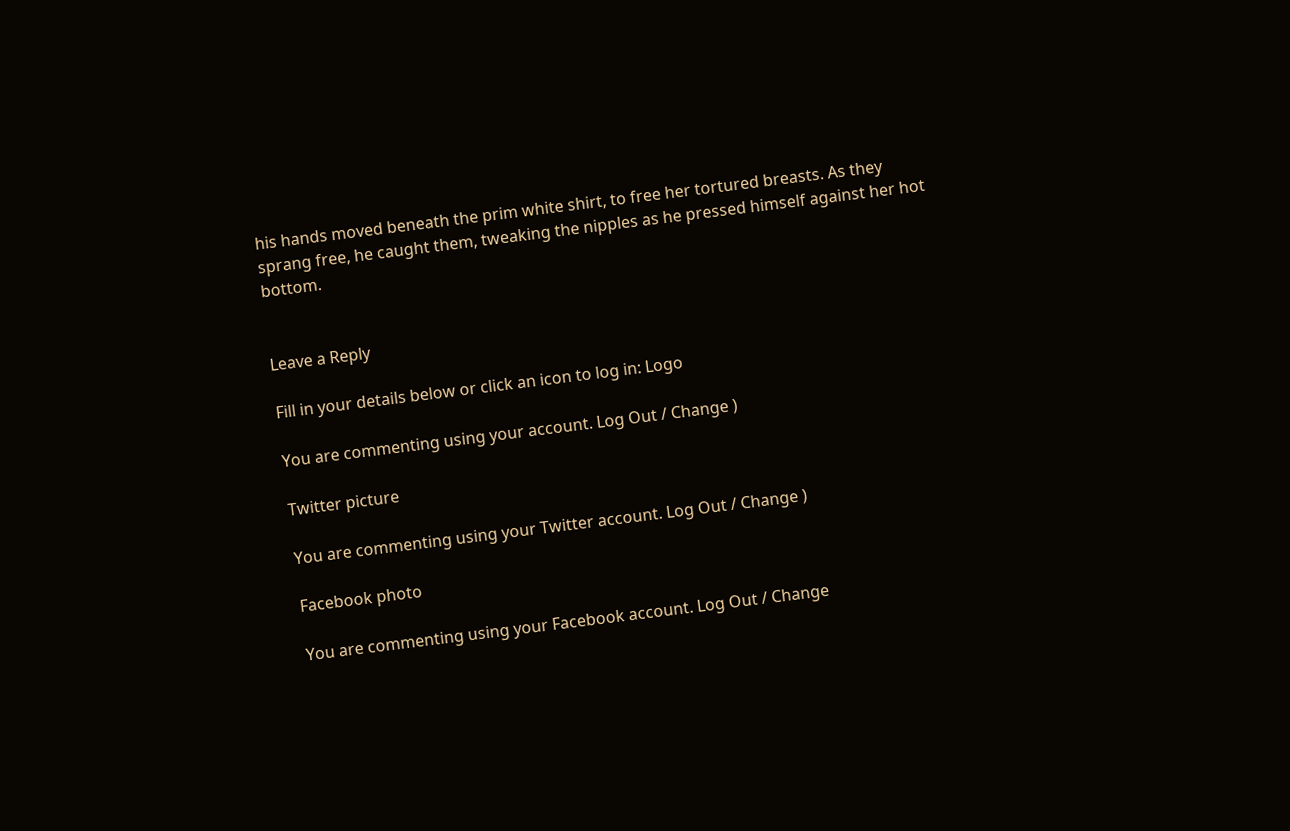his hands moved beneath the prim white shirt, to free her tortured breasts. As they sprang free, he caught them, tweaking the nipples as he pressed himself against her hot bottom.


Leave a Reply

Fill in your details below or click an icon to log in: Logo

You are commenting using your account. Log Out / Change )

Twitter picture

You are commenting using your Twitter account. Log Out / Change )

Facebook photo

You are commenting using your Facebook account. Log Out / Change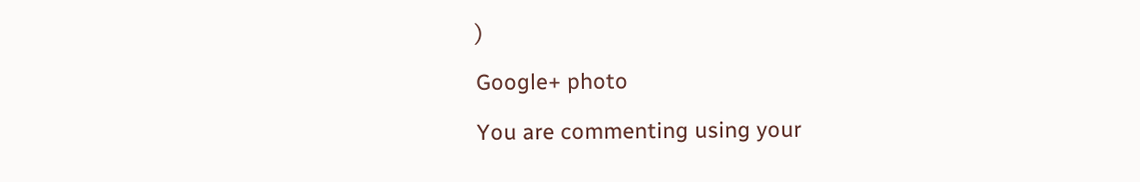)

Google+ photo

You are commenting using your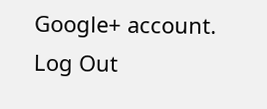Google+ account. Log Out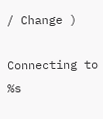/ Change )

Connecting to %s